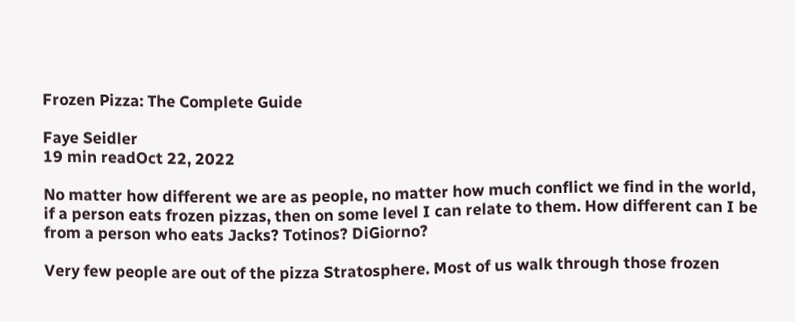Frozen Pizza: The Complete Guide

Faye Seidler
19 min readOct 22, 2022

No matter how different we are as people, no matter how much conflict we find in the world, if a person eats frozen pizzas, then on some level I can relate to them. How different can I be from a person who eats Jacks? Totinos? DiGiorno?

Very few people are out of the pizza Stratosphere. Most of us walk through those frozen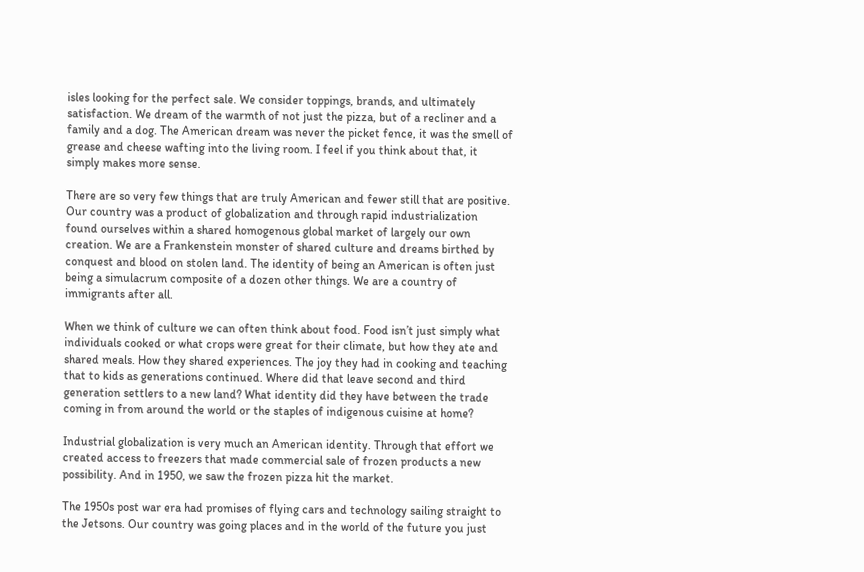isles looking for the perfect sale. We consider toppings, brands, and ultimately satisfaction. We dream of the warmth of not just the pizza, but of a recliner and a family and a dog. The American dream was never the picket fence, it was the smell of grease and cheese wafting into the living room. I feel if you think about that, it simply makes more sense.

There are so very few things that are truly American and fewer still that are positive. Our country was a product of globalization and through rapid industrialization found ourselves within a shared homogenous global market of largely our own creation. We are a Frankenstein monster of shared culture and dreams birthed by conquest and blood on stolen land. The identity of being an American is often just being a simulacrum composite of a dozen other things. We are a country of immigrants after all.

When we think of culture we can often think about food. Food isn’t just simply what individuals cooked or what crops were great for their climate, but how they ate and shared meals. How they shared experiences. The joy they had in cooking and teaching that to kids as generations continued. Where did that leave second and third generation settlers to a new land? What identity did they have between the trade coming in from around the world or the staples of indigenous cuisine at home?

Industrial globalization is very much an American identity. Through that effort we created access to freezers that made commercial sale of frozen products a new possibility. And in 1950, we saw the frozen pizza hit the market.

The 1950s post war era had promises of flying cars and technology sailing straight to the Jetsons. Our country was going places and in the world of the future you just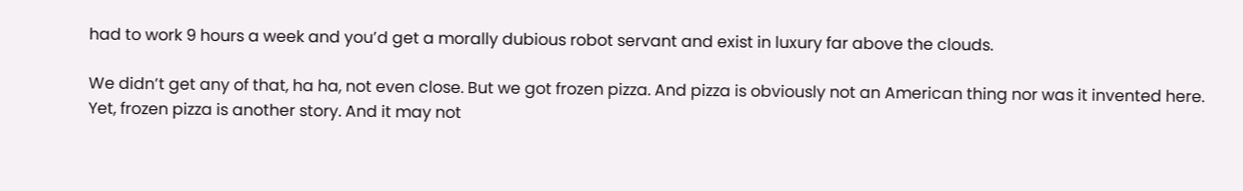had to work 9 hours a week and you’d get a morally dubious robot servant and exist in luxury far above the clouds.

We didn’t get any of that, ha ha, not even close. But we got frozen pizza. And pizza is obviously not an American thing nor was it invented here. Yet, frozen pizza is another story. And it may not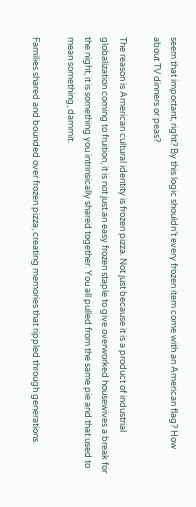seem that important, right? By this logic shouldn’t every frozen item come with an American flag? How about TV dinners or peas?

The reason is American cultural identity is frozen pizza. Not just because it is a product of industrial globalization coming to fruition, it is not just an easy frozen staple to give overworked housewives a break for the night, it is something you intrinsically shared together. You all pulled from the same pie and that used to mean something, dammit.

Families shared and bounded over frozen pizza, creating memories that rippled through generations.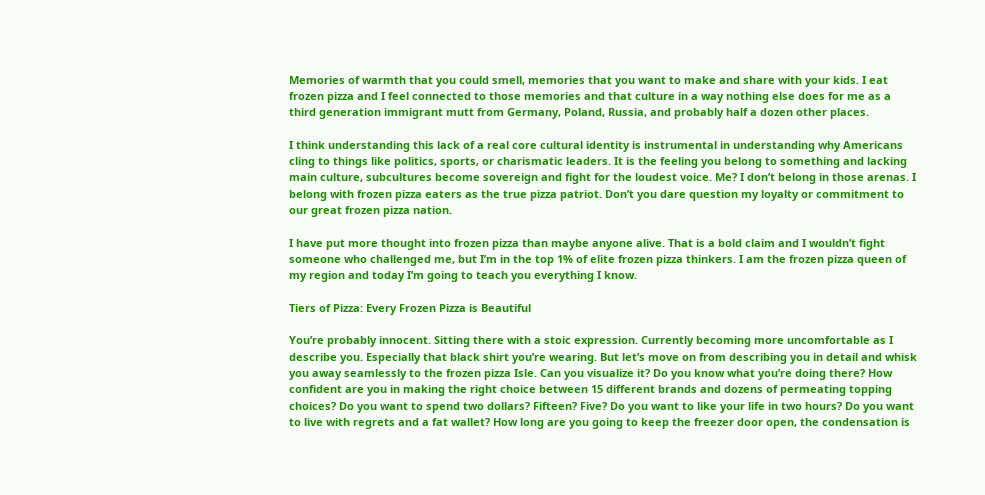Memories of warmth that you could smell, memories that you want to make and share with your kids. I eat frozen pizza and I feel connected to those memories and that culture in a way nothing else does for me as a third generation immigrant mutt from Germany, Poland, Russia, and probably half a dozen other places.

I think understanding this lack of a real core cultural identity is instrumental in understanding why Americans cling to things like politics, sports, or charismatic leaders. It is the feeling you belong to something and lacking main culture, subcultures become sovereign and fight for the loudest voice. Me? I don’t belong in those arenas. I belong with frozen pizza eaters as the true pizza patriot. Don’t you dare question my loyalty or commitment to our great frozen pizza nation.

I have put more thought into frozen pizza than maybe anyone alive. That is a bold claim and I wouldn’t fight someone who challenged me, but I’m in the top 1% of elite frozen pizza thinkers. I am the frozen pizza queen of my region and today I’m going to teach you everything I know.

Tiers of Pizza: Every Frozen Pizza is Beautiful

You’re probably innocent. Sitting there with a stoic expression. Currently becoming more uncomfortable as I describe you. Especially that black shirt you’re wearing. But let’s move on from describing you in detail and whisk you away seamlessly to the frozen pizza Isle. Can you visualize it? Do you know what you’re doing there? How confident are you in making the right choice between 15 different brands and dozens of permeating topping choices? Do you want to spend two dollars? Fifteen? Five? Do you want to like your life in two hours? Do you want to live with regrets and a fat wallet? How long are you going to keep the freezer door open, the condensation is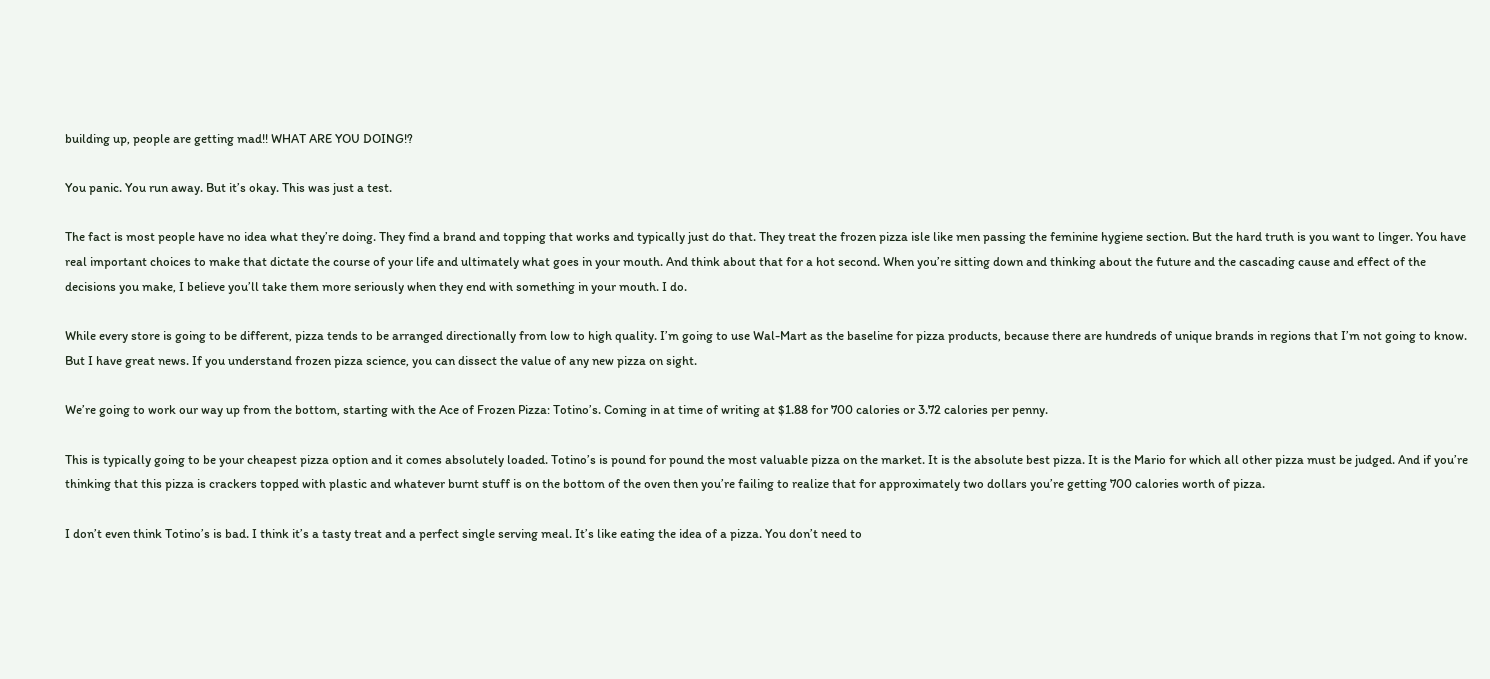building up, people are getting mad!! WHAT ARE YOU DOING!?

You panic. You run away. But it’s okay. This was just a test.

The fact is most people have no idea what they’re doing. They find a brand and topping that works and typically just do that. They treat the frozen pizza isle like men passing the feminine hygiene section. But the hard truth is you want to linger. You have real important choices to make that dictate the course of your life and ultimately what goes in your mouth. And think about that for a hot second. When you’re sitting down and thinking about the future and the cascading cause and effect of the decisions you make, I believe you’ll take them more seriously when they end with something in your mouth. I do.

While every store is going to be different, pizza tends to be arranged directionally from low to high quality. I’m going to use Wal-Mart as the baseline for pizza products, because there are hundreds of unique brands in regions that I’m not going to know. But I have great news. If you understand frozen pizza science, you can dissect the value of any new pizza on sight.

We’re going to work our way up from the bottom, starting with the Ace of Frozen Pizza: Totino’s. Coming in at time of writing at $1.88 for 700 calories or 3.72 calories per penny.

This is typically going to be your cheapest pizza option and it comes absolutely loaded. Totino’s is pound for pound the most valuable pizza on the market. It is the absolute best pizza. It is the Mario for which all other pizza must be judged. And if you’re thinking that this pizza is crackers topped with plastic and whatever burnt stuff is on the bottom of the oven then you’re failing to realize that for approximately two dollars you’re getting 700 calories worth of pizza.

I don’t even think Totino’s is bad. I think it’s a tasty treat and a perfect single serving meal. It’s like eating the idea of a pizza. You don’t need to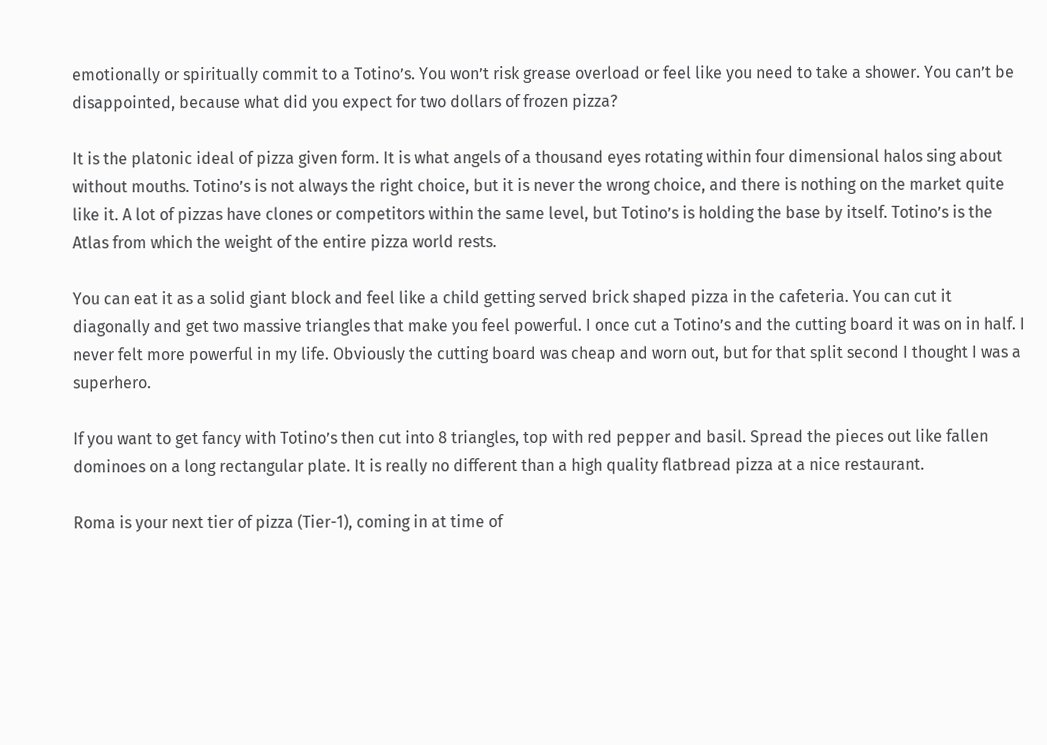emotionally or spiritually commit to a Totino’s. You won’t risk grease overload or feel like you need to take a shower. You can’t be disappointed, because what did you expect for two dollars of frozen pizza?

It is the platonic ideal of pizza given form. It is what angels of a thousand eyes rotating within four dimensional halos sing about without mouths. Totino’s is not always the right choice, but it is never the wrong choice, and there is nothing on the market quite like it. A lot of pizzas have clones or competitors within the same level, but Totino’s is holding the base by itself. Totino’s is the Atlas from which the weight of the entire pizza world rests.

You can eat it as a solid giant block and feel like a child getting served brick shaped pizza in the cafeteria. You can cut it diagonally and get two massive triangles that make you feel powerful. I once cut a Totino’s and the cutting board it was on in half. I never felt more powerful in my life. Obviously the cutting board was cheap and worn out, but for that split second I thought I was a superhero.

If you want to get fancy with Totino’s then cut into 8 triangles, top with red pepper and basil. Spread the pieces out like fallen dominoes on a long rectangular plate. It is really no different than a high quality flatbread pizza at a nice restaurant.

Roma is your next tier of pizza (Tier-1), coming in at time of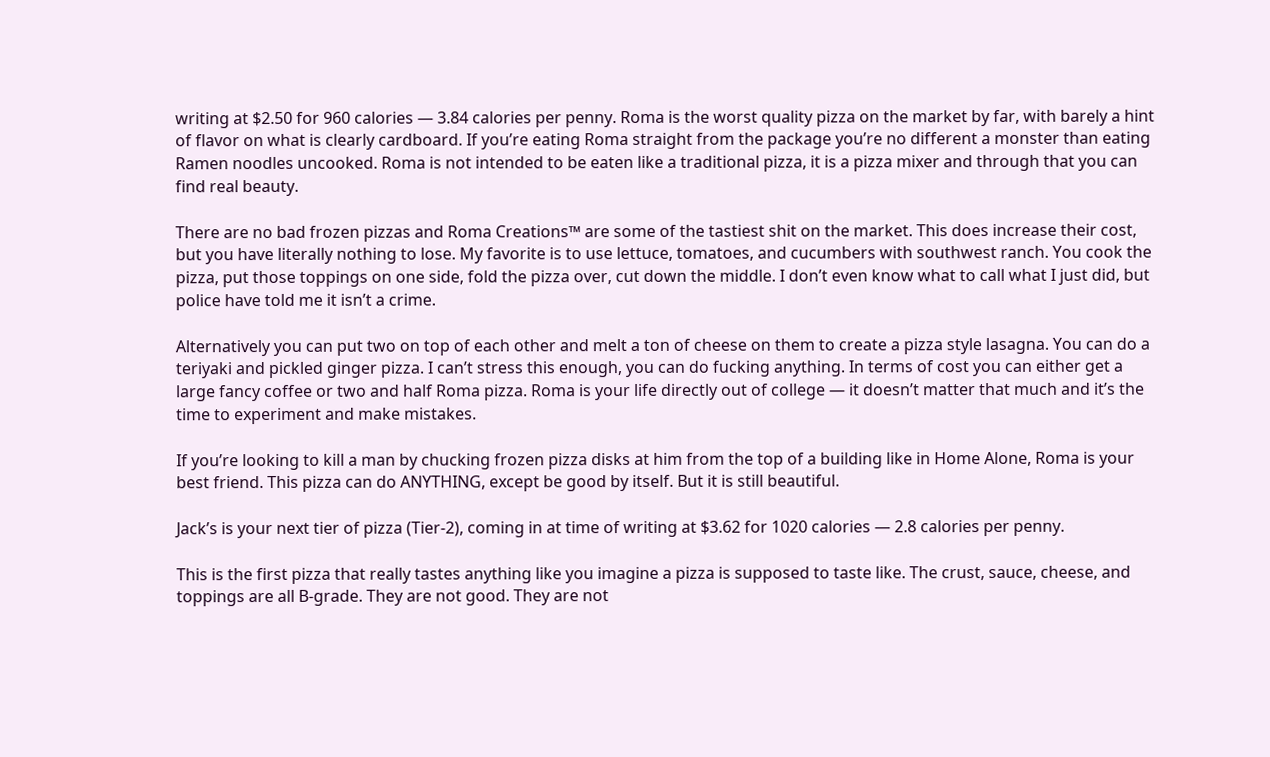writing at $2.50 for 960 calories — 3.84 calories per penny. Roma is the worst quality pizza on the market by far, with barely a hint of flavor on what is clearly cardboard. If you’re eating Roma straight from the package you’re no different a monster than eating Ramen noodles uncooked. Roma is not intended to be eaten like a traditional pizza, it is a pizza mixer and through that you can find real beauty.

There are no bad frozen pizzas and Roma Creations™ are some of the tastiest shit on the market. This does increase their cost, but you have literally nothing to lose. My favorite is to use lettuce, tomatoes, and cucumbers with southwest ranch. You cook the pizza, put those toppings on one side, fold the pizza over, cut down the middle. I don’t even know what to call what I just did, but police have told me it isn’t a crime.

Alternatively you can put two on top of each other and melt a ton of cheese on them to create a pizza style lasagna. You can do a teriyaki and pickled ginger pizza. I can’t stress this enough, you can do fucking anything. In terms of cost you can either get a large fancy coffee or two and half Roma pizza. Roma is your life directly out of college — it doesn’t matter that much and it’s the time to experiment and make mistakes.

If you’re looking to kill a man by chucking frozen pizza disks at him from the top of a building like in Home Alone, Roma is your best friend. This pizza can do ANYTHING, except be good by itself. But it is still beautiful.

Jack’s is your next tier of pizza (Tier-2), coming in at time of writing at $3.62 for 1020 calories — 2.8 calories per penny.

This is the first pizza that really tastes anything like you imagine a pizza is supposed to taste like. The crust, sauce, cheese, and toppings are all B-grade. They are not good. They are not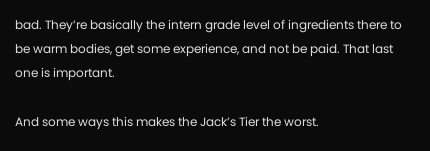bad. They’re basically the intern grade level of ingredients there to be warm bodies, get some experience, and not be paid. That last one is important.

And some ways this makes the Jack’s Tier the worst.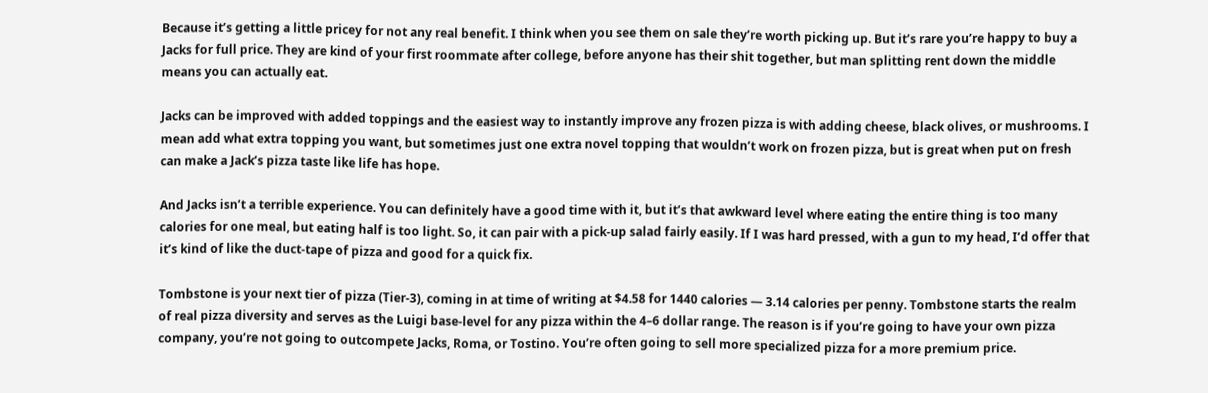Because it’s getting a little pricey for not any real benefit. I think when you see them on sale they’re worth picking up. But it’s rare you’re happy to buy a Jacks for full price. They are kind of your first roommate after college, before anyone has their shit together, but man splitting rent down the middle means you can actually eat.

Jacks can be improved with added toppings and the easiest way to instantly improve any frozen pizza is with adding cheese, black olives, or mushrooms. I mean add what extra topping you want, but sometimes just one extra novel topping that wouldn’t work on frozen pizza, but is great when put on fresh can make a Jack’s pizza taste like life has hope.

And Jacks isn’t a terrible experience. You can definitely have a good time with it, but it’s that awkward level where eating the entire thing is too many calories for one meal, but eating half is too light. So, it can pair with a pick-up salad fairly easily. If I was hard pressed, with a gun to my head, I’d offer that it’s kind of like the duct-tape of pizza and good for a quick fix.

Tombstone is your next tier of pizza (Tier-3), coming in at time of writing at $4.58 for 1440 calories — 3.14 calories per penny. Tombstone starts the realm of real pizza diversity and serves as the Luigi base-level for any pizza within the 4–6 dollar range. The reason is if you’re going to have your own pizza company, you’re not going to outcompete Jacks, Roma, or Tostino. You’re often going to sell more specialized pizza for a more premium price.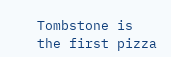Tombstone is the first pizza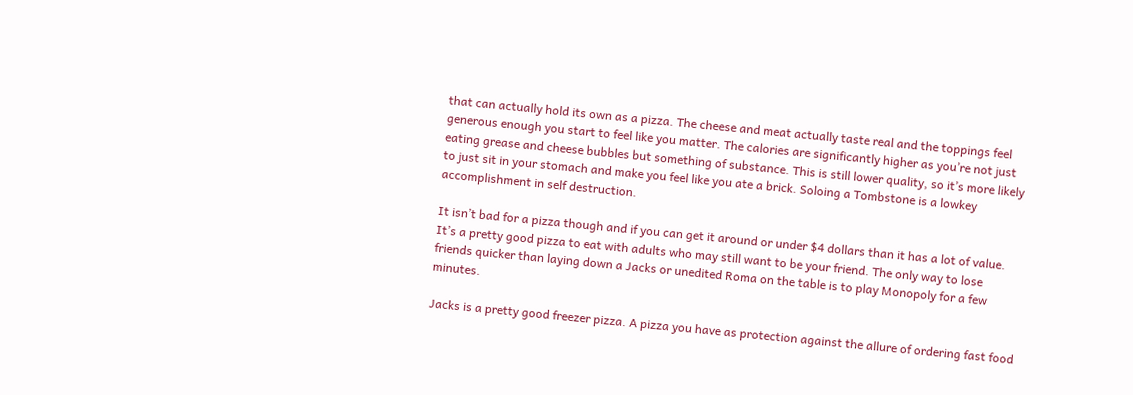that can actually hold its own as a pizza. The cheese and meat actually taste real and the toppings feel generous enough you start to feel like you matter. The calories are significantly higher as you’re not just eating grease and cheese bubbles but something of substance. This is still lower quality, so it’s more likely to just sit in your stomach and make you feel like you ate a brick. Soloing a Tombstone is a lowkey accomplishment in self destruction.

It isn’t bad for a pizza though and if you can get it around or under $4 dollars than it has a lot of value. It’s a pretty good pizza to eat with adults who may still want to be your friend. The only way to lose friends quicker than laying down a Jacks or unedited Roma on the table is to play Monopoly for a few minutes.

Jacks is a pretty good freezer pizza. A pizza you have as protection against the allure of ordering fast food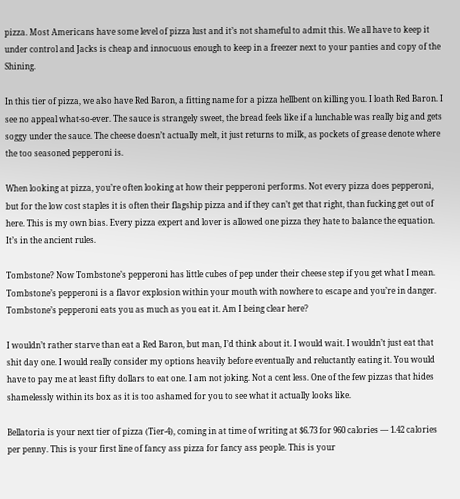pizza. Most Americans have some level of pizza lust and it’s not shameful to admit this. We all have to keep it under control and Jacks is cheap and innocuous enough to keep in a freezer next to your panties and copy of the Shining.

In this tier of pizza, we also have Red Baron, a fitting name for a pizza hellbent on killing you. I loath Red Baron. I see no appeal what-so-ever. The sauce is strangely sweet, the bread feels like if a lunchable was really big and gets soggy under the sauce. The cheese doesn’t actually melt, it just returns to milk, as pockets of grease denote where the too seasoned pepperoni is.

When looking at pizza, you’re often looking at how their pepperoni performs. Not every pizza does pepperoni, but for the low cost staples it is often their flagship pizza and if they can’t get that right, than fucking get out of here. This is my own bias. Every pizza expert and lover is allowed one pizza they hate to balance the equation. It’s in the ancient rules.

Tombstone? Now Tombstone’s pepperoni has little cubes of pep under their cheese step if you get what I mean. Tombstone’s pepperoni is a flavor explosion within your mouth with nowhere to escape and you’re in danger. Tombstone’s pepperoni eats you as much as you eat it. Am I being clear here?

I wouldn’t rather starve than eat a Red Baron, but man, I’d think about it. I would wait. I wouldn’t just eat that shit day one. I would really consider my options heavily before eventually and reluctantly eating it. You would have to pay me at least fifty dollars to eat one. I am not joking. Not a cent less. One of the few pizzas that hides shamelessly within its box as it is too ashamed for you to see what it actually looks like.

Bellatoria is your next tier of pizza (Tier-4), coming in at time of writing at $6.73 for 960 calories — 1.42 calories per penny. This is your first line of fancy ass pizza for fancy ass people. This is your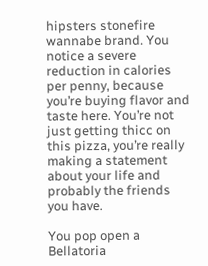hipsters stonefire wannabe brand. You notice a severe reduction in calories per penny, because you’re buying flavor and taste here. You’re not just getting thicc on this pizza, you’re really making a statement about your life and probably the friends you have.

You pop open a Bellatoria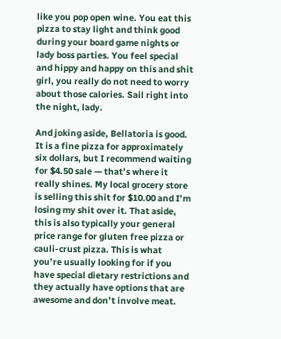like you pop open wine. You eat this pizza to stay light and think good during your board game nights or lady boss parties. You feel special and hippy and happy on this and shit girl, you really do not need to worry about those calories. Sail right into the night, lady.

And joking aside, Bellatoria is good. It is a fine pizza for approximately six dollars, but I recommend waiting for $4.50 sale — that’s where it really shines. My local grocery store is selling this shit for $10.00 and I’m losing my shit over it. That aside, this is also typically your general price range for gluten free pizza or cauli-crust pizza. This is what you’re usually looking for if you have special dietary restrictions and they actually have options that are awesome and don’t involve meat.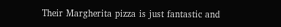Their Margherita pizza is just fantastic and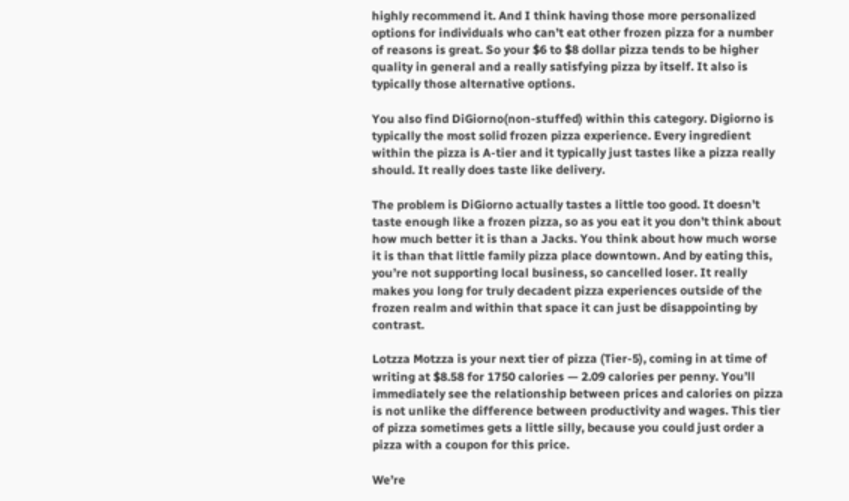highly recommend it. And I think having those more personalized options for individuals who can’t eat other frozen pizza for a number of reasons is great. So your $6 to $8 dollar pizza tends to be higher quality in general and a really satisfying pizza by itself. It also is typically those alternative options.

You also find DiGiorno(non-stuffed) within this category. Digiorno is typically the most solid frozen pizza experience. Every ingredient within the pizza is A-tier and it typically just tastes like a pizza really should. It really does taste like delivery.

The problem is DiGiorno actually tastes a little too good. It doesn’t taste enough like a frozen pizza, so as you eat it you don’t think about how much better it is than a Jacks. You think about how much worse it is than that little family pizza place downtown. And by eating this, you’re not supporting local business, so cancelled loser. It really makes you long for truly decadent pizza experiences outside of the frozen realm and within that space it can just be disappointing by contrast.

Lotzza Motzza is your next tier of pizza (Tier-5), coming in at time of writing at $8.58 for 1750 calories — 2.09 calories per penny. You’ll immediately see the relationship between prices and calories on pizza is not unlike the difference between productivity and wages. This tier of pizza sometimes gets a little silly, because you could just order a pizza with a coupon for this price.

We’re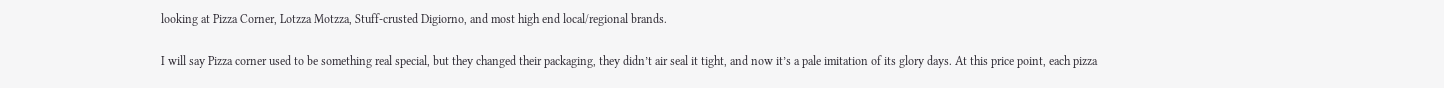looking at Pizza Corner, Lotzza Motzza, Stuff-crusted Digiorno, and most high end local/regional brands.

I will say Pizza corner used to be something real special, but they changed their packaging, they didn’t air seal it tight, and now it’s a pale imitation of its glory days. At this price point, each pizza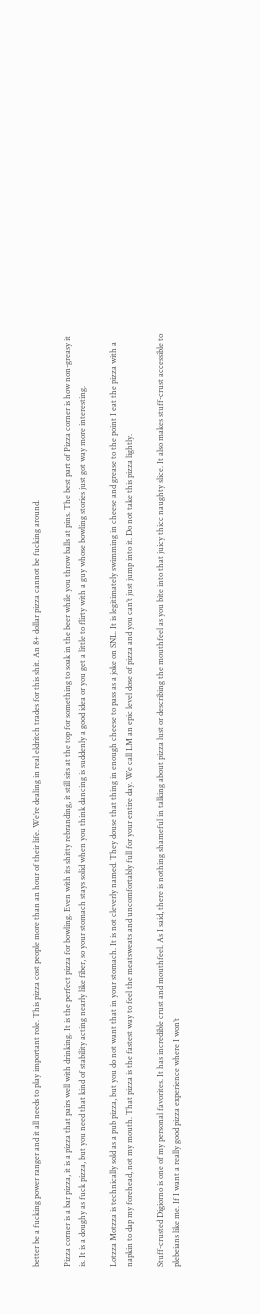better be a fucking power ranger and it all needs to play important role. This pizza cost people more than an hour of their life. We’re dealing in real eldritch trades for this shit. An 8+ dollar pizza cannot be fucking around.

Pizza corner is a bar pizza, it is a pizza that pairs well with drinking. It is the perfect pizza for bowling. Even with its shitty rebranding, it still sits at the top for something to soak in the beer while you throw balls at pins. The best part of Pizza corner is how non-greasy it is. It is a doughy as fuck pizza, but you need that kind of stability acting nearly like fiber, so your stomach stays solid when you think dancing is suddenly a good idea or you get a little to flirty with a guy whose bowling stories just got way more interesting.

Lotzza Motzza is technically sold as a pub pizza, but you do not want that in your stomach. It is not cleverly named. They douse that thing in enough cheese to pass as a joke on SNL. It is legitimately swimming in cheese and grease to the point I eat the pizza with a napkin to dap my forehead, not my mouth. That pizza is the fastest way to feel the meatsweats and uncomfortably full for your entire day. We call LM an epic level dose of pizza and you can’t just jump into it. Do not take this pizza lightly.

Stuff-crusted Digiorno is one of my personal favorites. It has incredible crust and mouthfeel. As I said, there is nothing shameful in talking about pizza lust or describing the mouthfeel as you bite into that juicy thicc naughty slice. It also makes stuff-crust accessible to plebeians like me. If I want a really good pizza experience where I won’t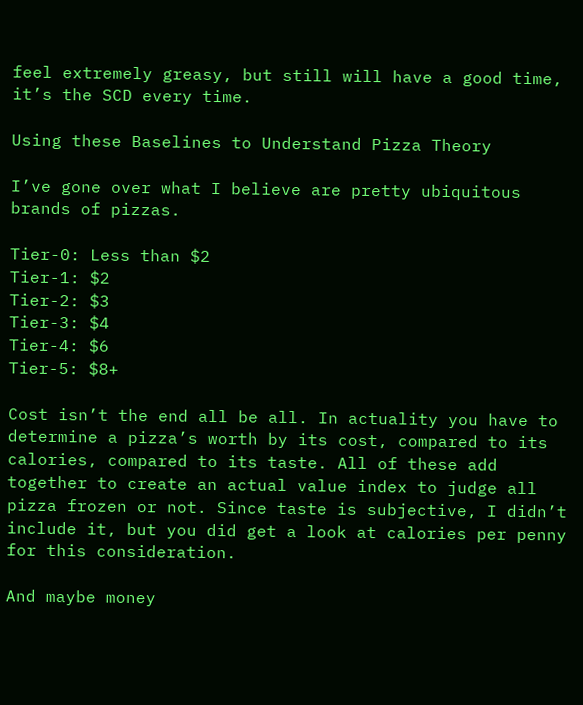feel extremely greasy, but still will have a good time, it’s the SCD every time.

Using these Baselines to Understand Pizza Theory

I’ve gone over what I believe are pretty ubiquitous brands of pizzas.

Tier-0: Less than $2
Tier-1: $2
Tier-2: $3
Tier-3: $4
Tier-4: $6
Tier-5: $8+

Cost isn’t the end all be all. In actuality you have to determine a pizza’s worth by its cost, compared to its calories, compared to its taste. All of these add together to create an actual value index to judge all pizza frozen or not. Since taste is subjective, I didn’t include it, but you did get a look at calories per penny for this consideration.

And maybe money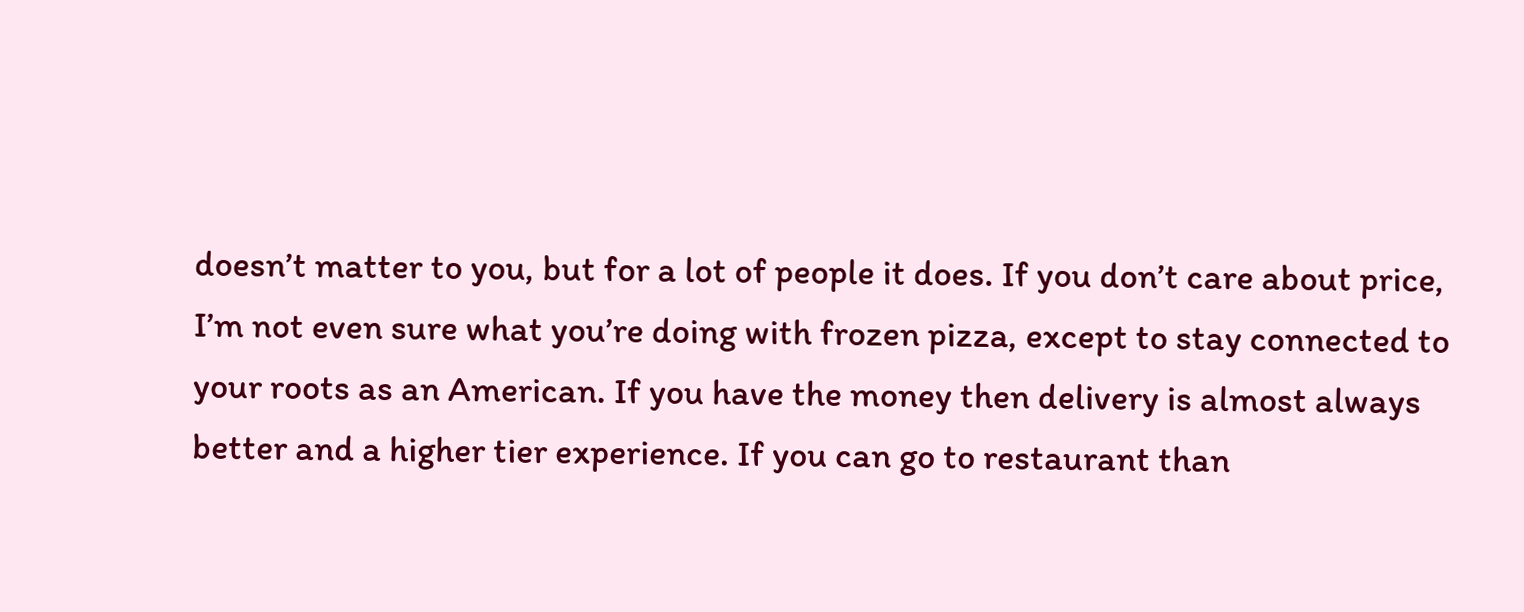doesn’t matter to you, but for a lot of people it does. If you don’t care about price, I’m not even sure what you’re doing with frozen pizza, except to stay connected to your roots as an American. If you have the money then delivery is almost always better and a higher tier experience. If you can go to restaurant than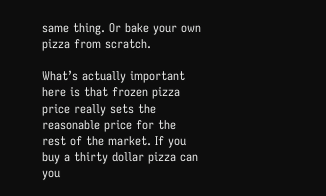same thing. Or bake your own pizza from scratch.

What’s actually important here is that frozen pizza price really sets the reasonable price for the rest of the market. If you buy a thirty dollar pizza can you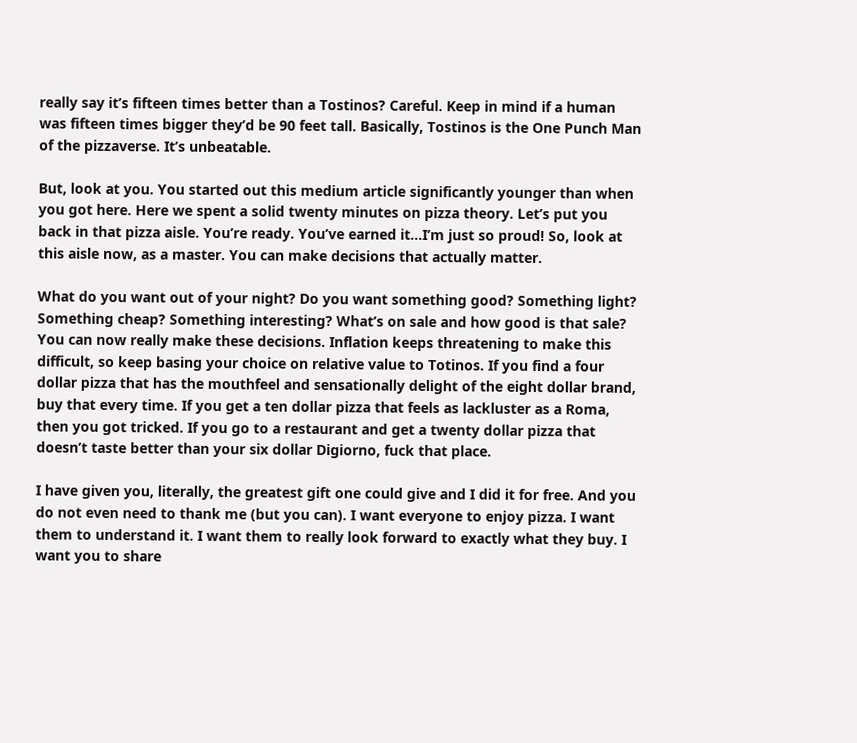really say it’s fifteen times better than a Tostinos? Careful. Keep in mind if a human was fifteen times bigger they’d be 90 feet tall. Basically, Tostinos is the One Punch Man of the pizzaverse. It’s unbeatable.

But, look at you. You started out this medium article significantly younger than when you got here. Here we spent a solid twenty minutes on pizza theory. Let’s put you back in that pizza aisle. You’re ready. You’ve earned it…I’m just so proud! So, look at this aisle now, as a master. You can make decisions that actually matter.

What do you want out of your night? Do you want something good? Something light? Something cheap? Something interesting? What’s on sale and how good is that sale? You can now really make these decisions. Inflation keeps threatening to make this difficult, so keep basing your choice on relative value to Totinos. If you find a four dollar pizza that has the mouthfeel and sensationally delight of the eight dollar brand, buy that every time. If you get a ten dollar pizza that feels as lackluster as a Roma, then you got tricked. If you go to a restaurant and get a twenty dollar pizza that doesn’t taste better than your six dollar Digiorno, fuck that place.

I have given you, literally, the greatest gift one could give and I did it for free. And you do not even need to thank me (but you can). I want everyone to enjoy pizza. I want them to understand it. I want them to really look forward to exactly what they buy. I want you to share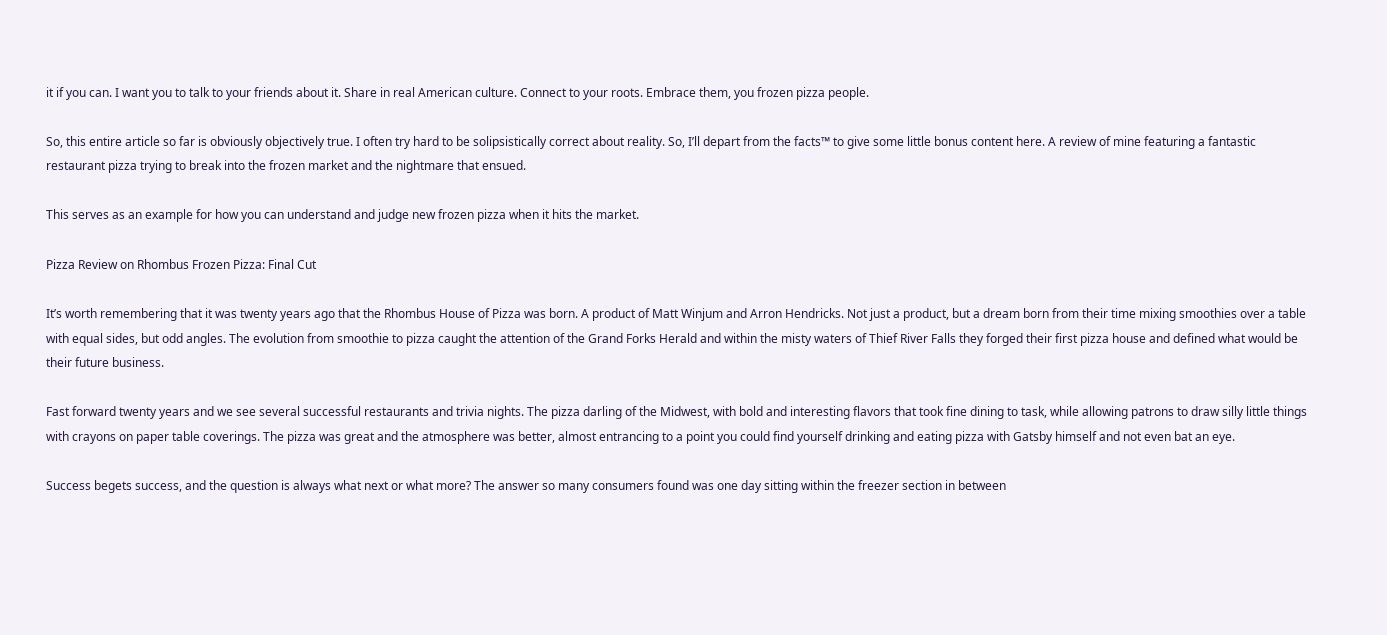it if you can. I want you to talk to your friends about it. Share in real American culture. Connect to your roots. Embrace them, you frozen pizza people.

So, this entire article so far is obviously objectively true. I often try hard to be solipsistically correct about reality. So, I’ll depart from the facts™ to give some little bonus content here. A review of mine featuring a fantastic restaurant pizza trying to break into the frozen market and the nightmare that ensued.

This serves as an example for how you can understand and judge new frozen pizza when it hits the market.

Pizza Review on Rhombus Frozen Pizza: Final Cut

It’s worth remembering that it was twenty years ago that the Rhombus House of Pizza was born. A product of Matt Winjum and Arron Hendricks. Not just a product, but a dream born from their time mixing smoothies over a table with equal sides, but odd angles. The evolution from smoothie to pizza caught the attention of the Grand Forks Herald and within the misty waters of Thief River Falls they forged their first pizza house and defined what would be their future business.

Fast forward twenty years and we see several successful restaurants and trivia nights. The pizza darling of the Midwest, with bold and interesting flavors that took fine dining to task, while allowing patrons to draw silly little things with crayons on paper table coverings. The pizza was great and the atmosphere was better, almost entrancing to a point you could find yourself drinking and eating pizza with Gatsby himself and not even bat an eye.

Success begets success, and the question is always what next or what more? The answer so many consumers found was one day sitting within the freezer section in between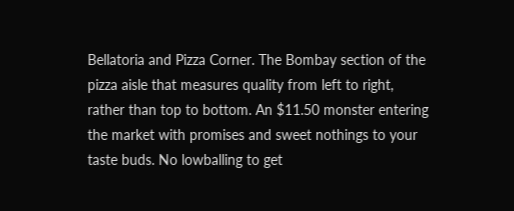Bellatoria and Pizza Corner. The Bombay section of the pizza aisle that measures quality from left to right, rather than top to bottom. An $11.50 monster entering the market with promises and sweet nothings to your taste buds. No lowballing to get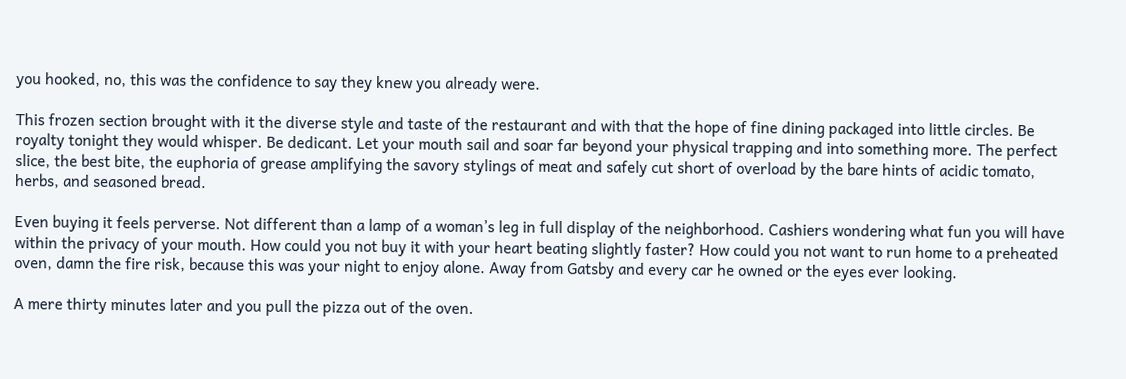you hooked, no, this was the confidence to say they knew you already were.

This frozen section brought with it the diverse style and taste of the restaurant and with that the hope of fine dining packaged into little circles. Be royalty tonight they would whisper. Be dedicant. Let your mouth sail and soar far beyond your physical trapping and into something more. The perfect slice, the best bite, the euphoria of grease amplifying the savory stylings of meat and safely cut short of overload by the bare hints of acidic tomato, herbs, and seasoned bread.

Even buying it feels perverse. Not different than a lamp of a woman’s leg in full display of the neighborhood. Cashiers wondering what fun you will have within the privacy of your mouth. How could you not buy it with your heart beating slightly faster? How could you not want to run home to a preheated oven, damn the fire risk, because this was your night to enjoy alone. Away from Gatsby and every car he owned or the eyes ever looking.

A mere thirty minutes later and you pull the pizza out of the oven.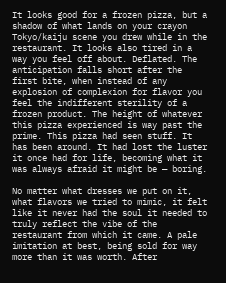It looks good for a frozen pizza, but a shadow of what lands on your crayon Tokyo/kaiju scene you drew while in the restaurant. It looks also tired in a way you feel off about. Deflated. The anticipation falls short after the first bite, when instead of any explosion of complexion for flavor you feel the indifferent sterility of a frozen product. The height of whatever this pizza experienced is way past the prime. This pizza had seen stuff. It has been around. It had lost the luster it once had for life, becoming what it was always afraid it might be — boring.

No matter what dresses we put on it, what flavors we tried to mimic, it felt like it never had the soul it needed to truly reflect the vibe of the restaurant from which it came. A pale imitation at best, being sold for way more than it was worth. After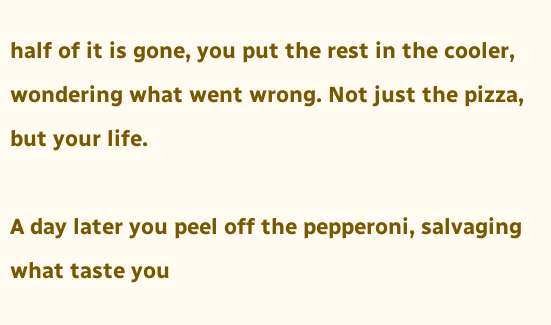half of it is gone, you put the rest in the cooler, wondering what went wrong. Not just the pizza, but your life.

A day later you peel off the pepperoni, salvaging what taste you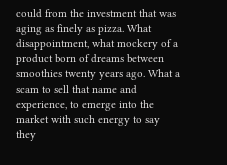could from the investment that was aging as finely as pizza. What disappointment, what mockery of a product born of dreams between smoothies twenty years ago. What a scam to sell that name and experience, to emerge into the market with such energy to say they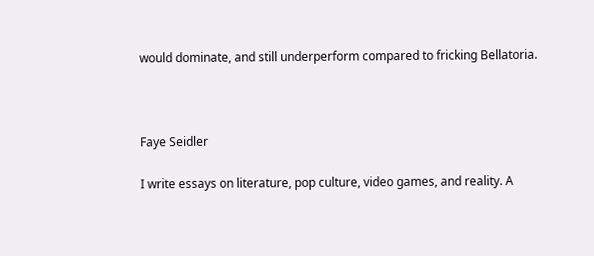would dominate, and still underperform compared to fricking Bellatoria.



Faye Seidler

I write essays on literature, pop culture, video games, and reality. A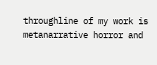throughline of my work is metanarrative horror and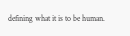defining what it is to be human.